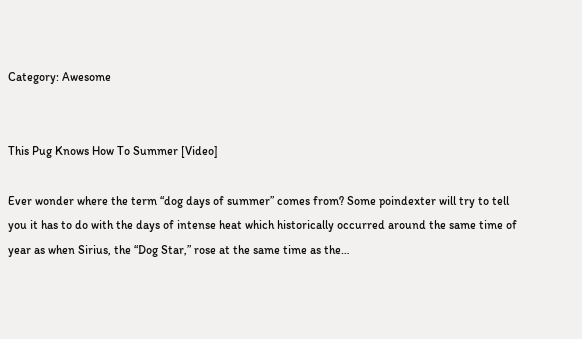Category: Awesome


This Pug Knows How To Summer [Video]

Ever wonder where the term “dog days of summer” comes from? Some poindexter will try to tell you it has to do with the days of intense heat which historically occurred around the same time of year as when Sirius, the “Dog Star,” rose at the same time as the…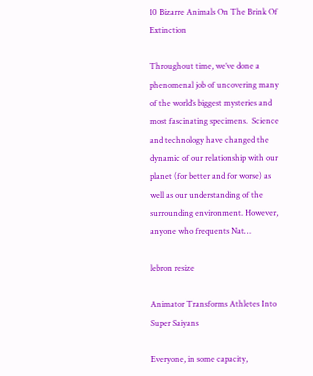10 Bizarre Animals On The Brink Of Extinction

Throughout time, we’ve done a phenomenal job of uncovering many of the world’s biggest mysteries and most fascinating specimens.  Science and technology have changed the dynamic of our relationship with our planet (for better and for worse) as well as our understanding of the surrounding environment. However, anyone who frequents Nat…

lebron resize

Animator Transforms Athletes Into Super Saiyans

Everyone, in some capacity,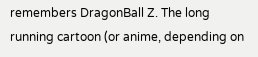remembers DragonBall Z. The long running cartoon (or anime, depending on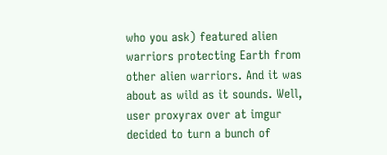who you ask) featured alien warriors protecting Earth from other alien warriors. And it was about as wild as it sounds. Well, user proxyrax over at imgur decided to turn a bunch of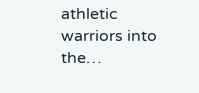athletic warriors into the…